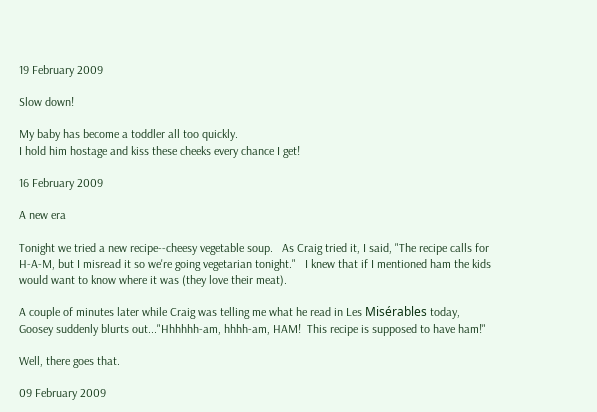19 February 2009

Slow down!

My baby has become a toddler all too quickly.
I hold him hostage and kiss these cheeks every chance I get!

16 February 2009

A new era

Tonight we tried a new recipe--cheesy vegetable soup.   As Craig tried it, I said, "The recipe calls for H-A-M, but I misread it so we're going vegetarian tonight."   I knew that if I mentioned ham the kids would want to know where it was (they love their meat).

A couple of minutes later while Craig was telling me what he read in Les Misérables today, Goosey suddenly blurts out..."Hhhhhh-am, hhhh-am, HAM!  This recipe is supposed to have ham!"

Well, there goes that.

09 February 2009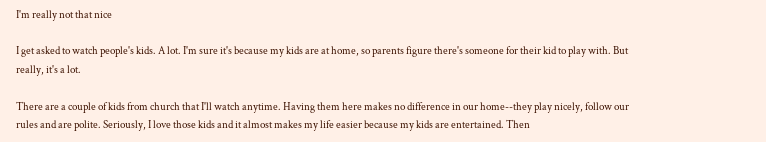I'm really not that nice

I get asked to watch people's kids. A lot. I'm sure it's because my kids are at home, so parents figure there's someone for their kid to play with. But really, it's a lot.

There are a couple of kids from church that I'll watch anytime. Having them here makes no difference in our home--they play nicely, follow our rules and are polite. Seriously, I love those kids and it almost makes my life easier because my kids are entertained. Then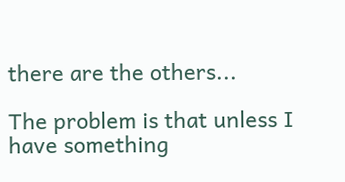there are the others...

The problem is that unless I have something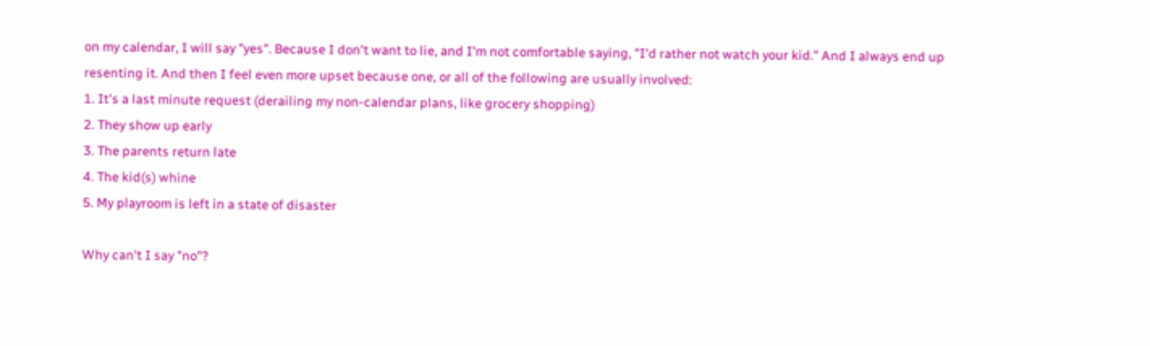on my calendar, I will say "yes". Because I don't want to lie, and I'm not comfortable saying, "I'd rather not watch your kid." And I always end up resenting it. And then I feel even more upset because one, or all of the following are usually involved:
1. It's a last minute request (derailing my non-calendar plans, like grocery shopping)
2. They show up early
3. The parents return late
4. The kid(s) whine
5. My playroom is left in a state of disaster

Why can't I say "no"?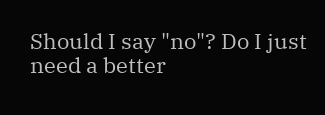Should I say "no"? Do I just need a better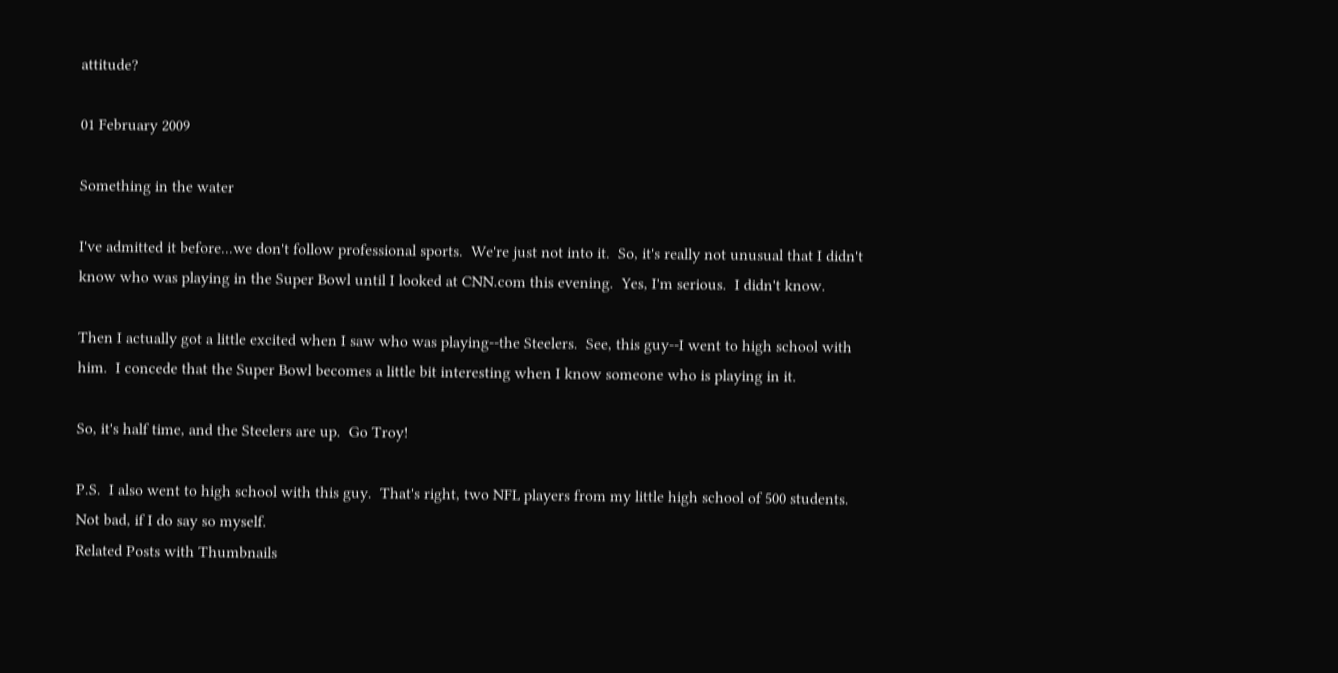attitude?

01 February 2009

Something in the water

I've admitted it before...we don't follow professional sports.  We're just not into it.  So, it's really not unusual that I didn't know who was playing in the Super Bowl until I looked at CNN.com this evening.  Yes, I'm serious.  I didn't know.

Then I actually got a little excited when I saw who was playing--the Steelers.  See, this guy--I went to high school with him.  I concede that the Super Bowl becomes a little bit interesting when I know someone who is playing in it.

So, it's half time, and the Steelers are up.  Go Troy!

P.S.  I also went to high school with this guy.  That's right, two NFL players from my little high school of 500 students.  Not bad, if I do say so myself.
Related Posts with Thumbnails